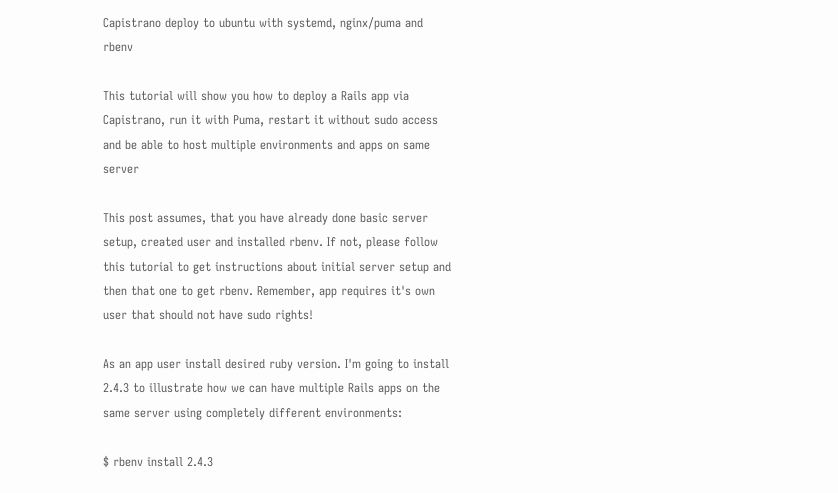Capistrano deploy to ubuntu with systemd, nginx/puma and rbenv

This tutorial will show you how to deploy a Rails app via Capistrano, run it with Puma, restart it without sudo access and be able to host multiple environments and apps on same server

This post assumes, that you have already done basic server setup, created user and installed rbenv. If not, please follow this tutorial to get instructions about initial server setup and then that one to get rbenv. Remember, app requires it's own user that should not have sudo rights!

As an app user install desired ruby version. I'm going to install 2.4.3 to illustrate how we can have multiple Rails apps on the same server using completely different environments:

$ rbenv install 2.4.3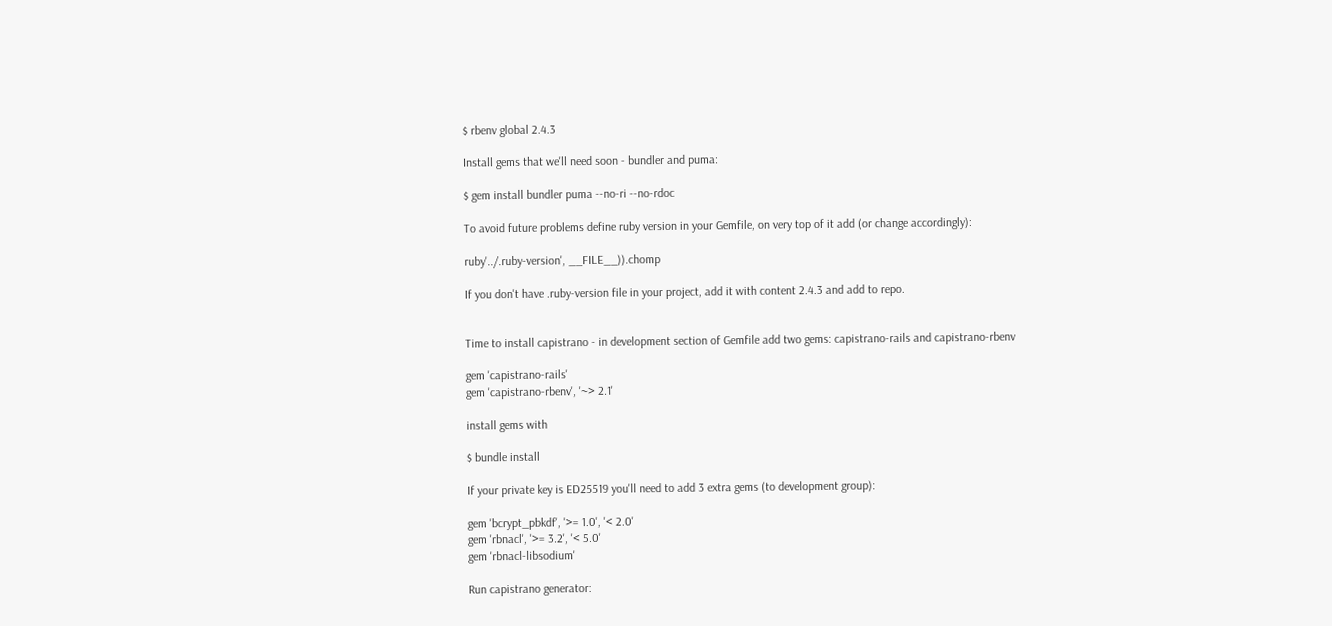$ rbenv global 2.4.3

Install gems that we'll need soon - bundler and puma:

$ gem install bundler puma --no-ri --no-rdoc

To avoid future problems define ruby version in your Gemfile, on very top of it add (or change accordingly):

ruby'../.ruby-version', __FILE__)).chomp

If you don't have .ruby-version file in your project, add it with content 2.4.3 and add to repo.


Time to install capistrano - in development section of Gemfile add two gems: capistrano-rails and capistrano-rbenv

gem 'capistrano-rails'
gem 'capistrano-rbenv', '~> 2.1'

install gems with

$ bundle install

If your private key is ED25519 you'll need to add 3 extra gems (to development group):

gem 'bcrypt_pbkdf', '>= 1.0', '< 2.0'
gem 'rbnacl', '>= 3.2', '< 5.0'
gem 'rbnacl-libsodium'

Run capistrano generator: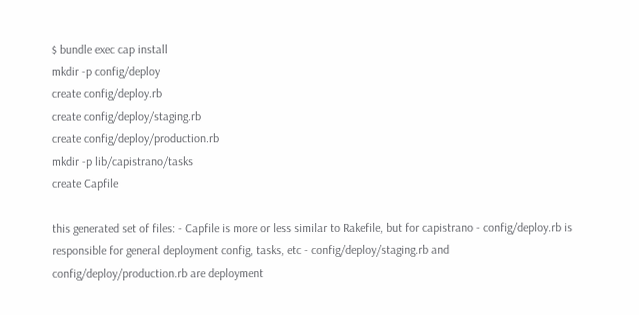$ bundle exec cap install
mkdir -p config/deploy
create config/deploy.rb
create config/deploy/staging.rb
create config/deploy/production.rb
mkdir -p lib/capistrano/tasks
create Capfile

this generated set of files: - Capfile is more or less similar to Rakefile, but for capistrano - config/deploy.rb is responsible for general deployment config, tasks, etc - config/deploy/staging.rb and config/deploy/production.rb are deployment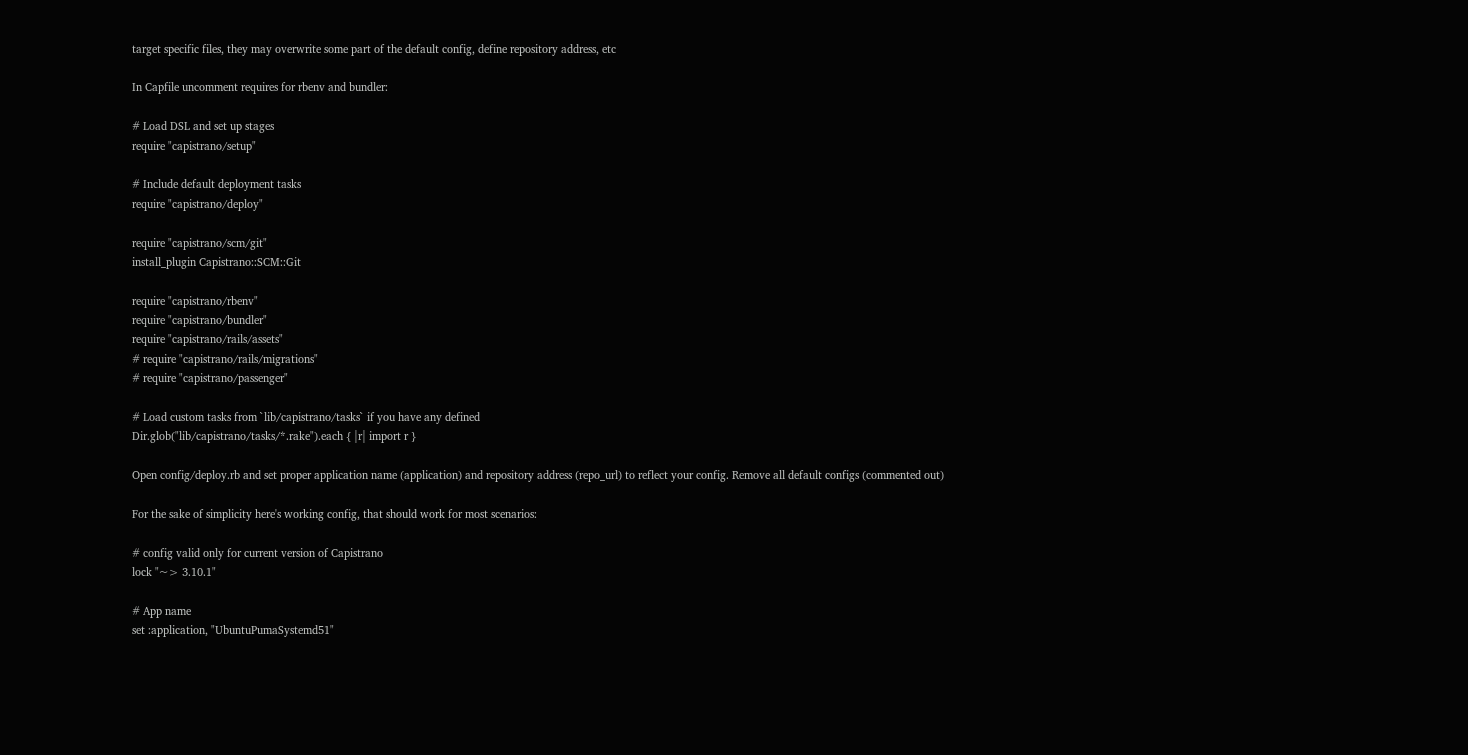target specific files, they may overwrite some part of the default config, define repository address, etc

In Capfile uncomment requires for rbenv and bundler:

# Load DSL and set up stages
require "capistrano/setup"

# Include default deployment tasks
require "capistrano/deploy"

require "capistrano/scm/git"
install_plugin Capistrano::SCM::Git

require "capistrano/rbenv"
require "capistrano/bundler"
require "capistrano/rails/assets"
# require "capistrano/rails/migrations"
# require "capistrano/passenger"

# Load custom tasks from `lib/capistrano/tasks` if you have any defined
Dir.glob("lib/capistrano/tasks/*.rake").each { |r| import r }

Open config/deploy.rb and set proper application name (application) and repository address (repo_url) to reflect your config. Remove all default configs (commented out)

For the sake of simplicity here's working config, that should work for most scenarios:

# config valid only for current version of Capistrano
lock "~> 3.10.1"

# App name
set :application, "UbuntuPumaSystemd51"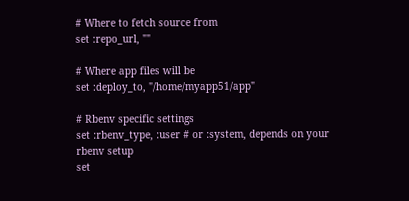# Where to fetch source from
set :repo_url, ""

# Where app files will be
set :deploy_to, "/home/myapp51/app"

# Rbenv specific settings
set :rbenv_type, :user # or :system, depends on your rbenv setup
set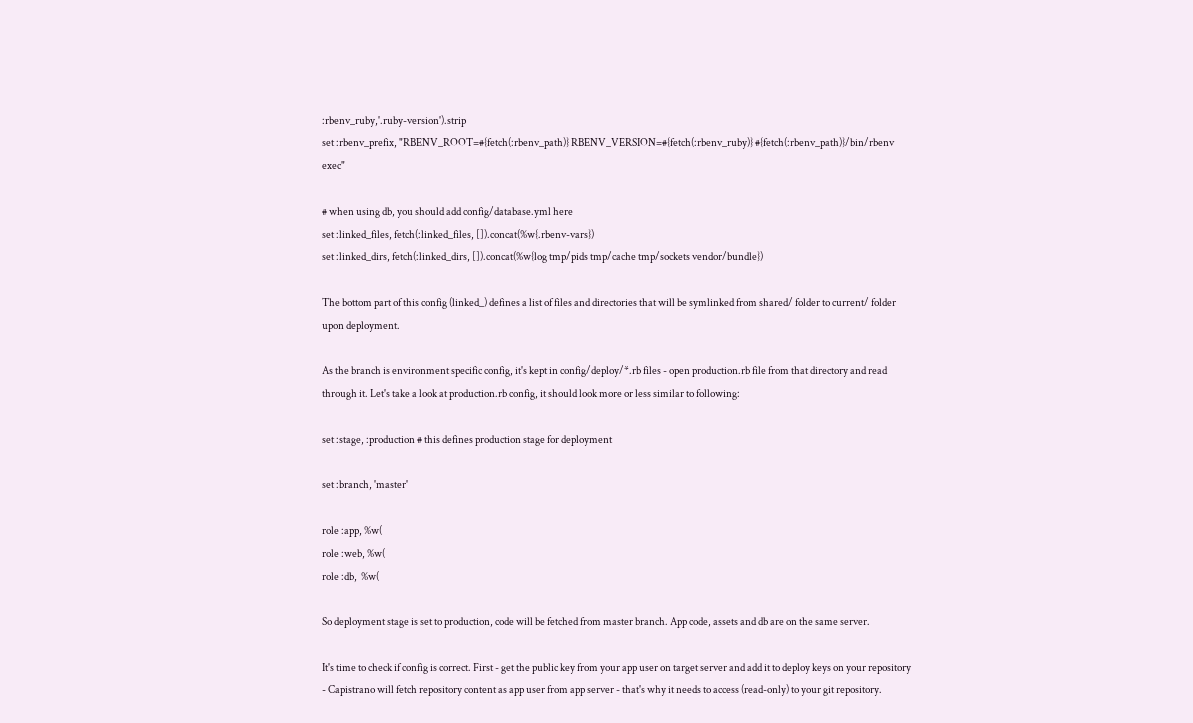:rbenv_ruby,'.ruby-version').strip
set :rbenv_prefix, "RBENV_ROOT=#{fetch(:rbenv_path)} RBENV_VERSION=#{fetch(:rbenv_ruby)} #{fetch(:rbenv_path)}/bin/rbenv exec"

# when using db, you should add config/database.yml here
set :linked_files, fetch(:linked_files, []).concat(%w{.rbenv-vars})
set :linked_dirs, fetch(:linked_dirs, []).concat(%w{log tmp/pids tmp/cache tmp/sockets vendor/bundle})

The bottom part of this config (linked_) defines a list of files and directories that will be symlinked from shared/ folder to current/ folder upon deployment.

As the branch is environment specific config, it's kept in config/deploy/*.rb files - open production.rb file from that directory and read through it. Let's take a look at production.rb config, it should look more or less similar to following:

set :stage, :production # this defines production stage for deployment

set :branch, 'master'

role :app, %w(
role :web, %w(
role :db,  %w(

So deployment stage is set to production, code will be fetched from master branch. App code, assets and db are on the same server.

It's time to check if config is correct. First - get the public key from your app user on target server and add it to deploy keys on your repository - Capistrano will fetch repository content as app user from app server - that's why it needs to access (read-only) to your git repository.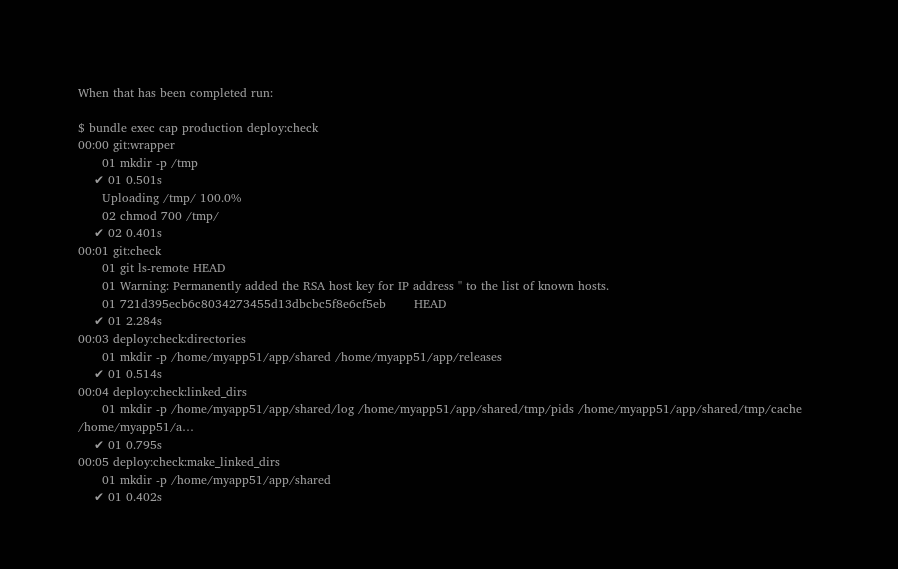When that has been completed run:

$ bundle exec cap production deploy:check
00:00 git:wrapper
      01 mkdir -p /tmp
    ✔ 01 0.501s
      Uploading /tmp/ 100.0%
      02 chmod 700 /tmp/
    ✔ 02 0.401s
00:01 git:check
      01 git ls-remote HEAD
      01 Warning: Permanently added the RSA host key for IP address '' to the list of known hosts.
      01 721d395ecb6c8034273455d13dbcbc5f8e6cf5eb       HEAD
    ✔ 01 2.284s
00:03 deploy:check:directories
      01 mkdir -p /home/myapp51/app/shared /home/myapp51/app/releases
    ✔ 01 0.514s
00:04 deploy:check:linked_dirs
      01 mkdir -p /home/myapp51/app/shared/log /home/myapp51/app/shared/tmp/pids /home/myapp51/app/shared/tmp/cache /home/myapp51/a…
    ✔ 01 0.795s
00:05 deploy:check:make_linked_dirs
      01 mkdir -p /home/myapp51/app/shared
    ✔ 01 0.402s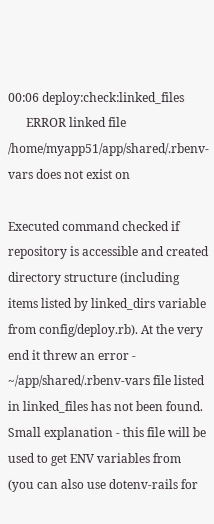00:06 deploy:check:linked_files
      ERROR linked file /home/myapp51/app/shared/.rbenv-vars does not exist on

Executed command checked if repository is accessible and created directory structure (including items listed by linked_dirs variable from config/deploy.rb). At the very end it threw an error - ~/app/shared/.rbenv-vars file listed in linked_files has not been found. Small explanation - this file will be used to get ENV variables from (you can also use dotenv-rails for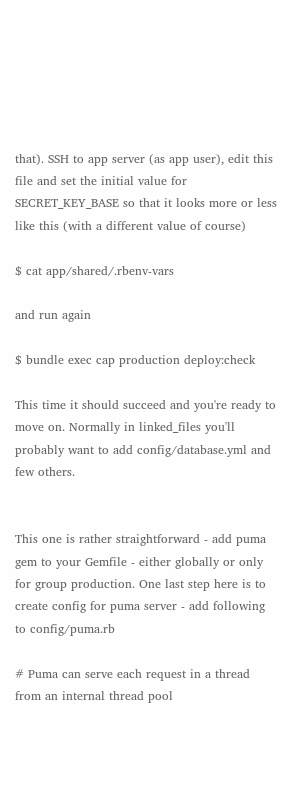that). SSH to app server (as app user), edit this file and set the initial value for SECRET_KEY_BASE so that it looks more or less like this (with a different value of course)

$ cat app/shared/.rbenv-vars

and run again

$ bundle exec cap production deploy:check

This time it should succeed and you're ready to move on. Normally in linked_files you'll probably want to add config/database.yml and few others.


This one is rather straightforward - add puma gem to your Gemfile - either globally or only for group production. One last step here is to create config for puma server - add following to config/puma.rb

# Puma can serve each request in a thread from an internal thread pool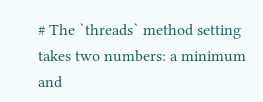# The `threads` method setting takes two numbers: a minimum and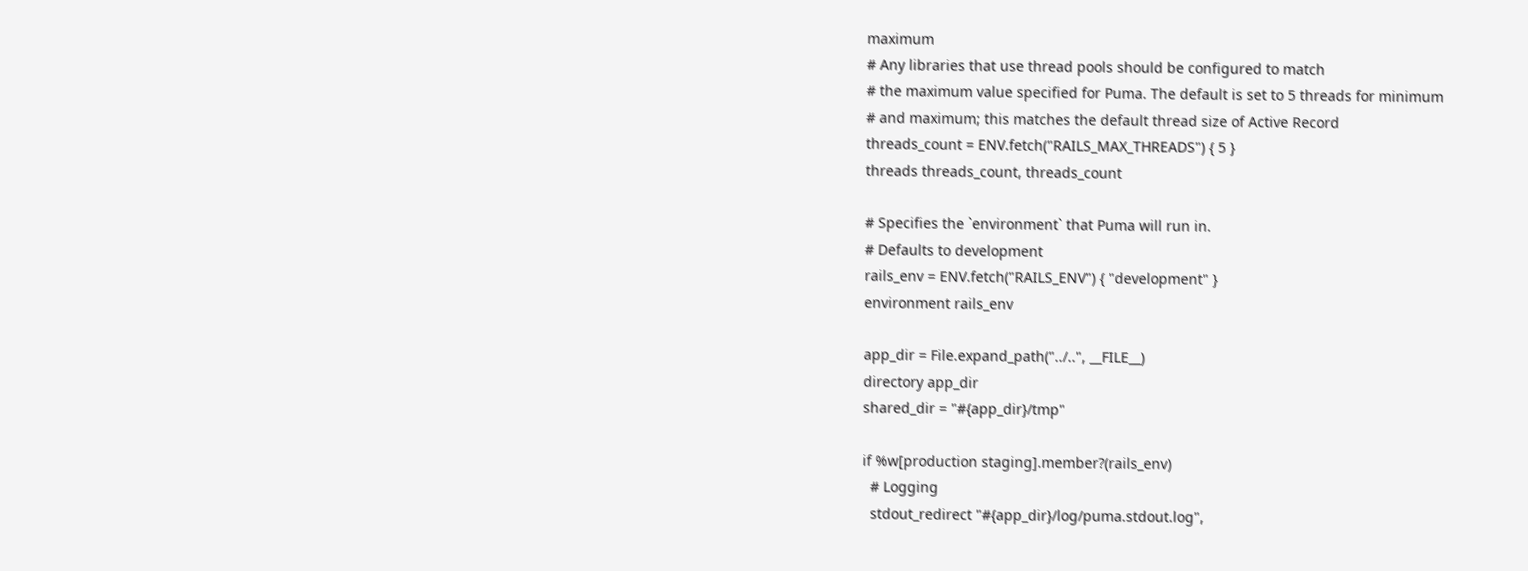maximum
# Any libraries that use thread pools should be configured to match
# the maximum value specified for Puma. The default is set to 5 threads for minimum
# and maximum; this matches the default thread size of Active Record
threads_count = ENV.fetch("RAILS_MAX_THREADS") { 5 }
threads threads_count, threads_count

# Specifies the `environment` that Puma will run in.
# Defaults to development
rails_env = ENV.fetch("RAILS_ENV") { "development" }
environment rails_env

app_dir = File.expand_path("../..", __FILE__)
directory app_dir
shared_dir = "#{app_dir}/tmp"

if %w[production staging].member?(rails_env)
  # Logging
  stdout_redirect "#{app_dir}/log/puma.stdout.log",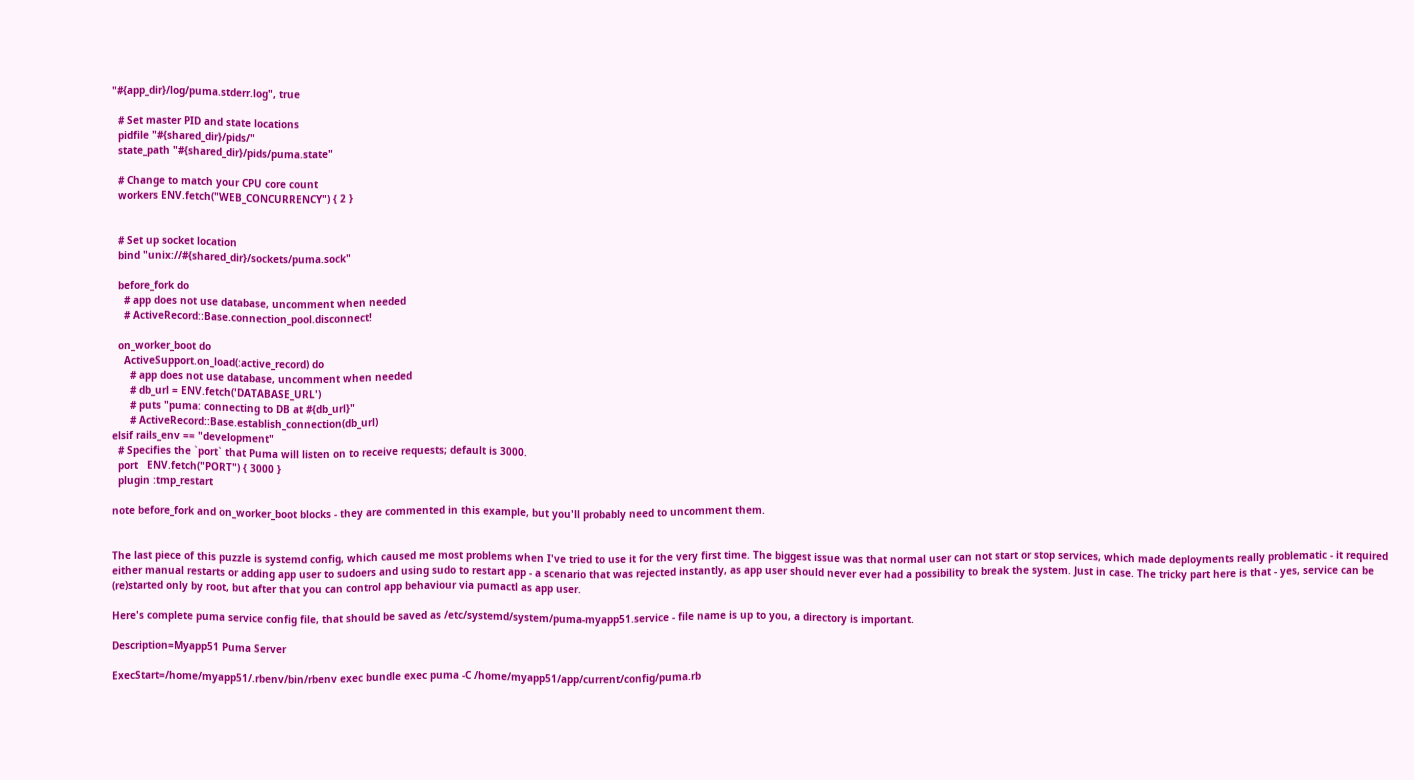"#{app_dir}/log/puma.stderr.log", true

  # Set master PID and state locations
  pidfile "#{shared_dir}/pids/"
  state_path "#{shared_dir}/pids/puma.state"

  # Change to match your CPU core count
  workers ENV.fetch("WEB_CONCURRENCY") { 2 }


  # Set up socket location
  bind "unix://#{shared_dir}/sockets/puma.sock"

  before_fork do
    # app does not use database, uncomment when needed
    # ActiveRecord::Base.connection_pool.disconnect!

  on_worker_boot do
    ActiveSupport.on_load(:active_record) do
      # app does not use database, uncomment when needed
      # db_url = ENV.fetch('DATABASE_URL')
      # puts "puma: connecting to DB at #{db_url}"
      # ActiveRecord::Base.establish_connection(db_url)
elsif rails_env == "development"
  # Specifies the `port` that Puma will listen on to receive requests; default is 3000.
  port   ENV.fetch("PORT") { 3000 }
  plugin :tmp_restart

note before_fork and on_worker_boot blocks - they are commented in this example, but you'll probably need to uncomment them.


The last piece of this puzzle is systemd config, which caused me most problems when I've tried to use it for the very first time. The biggest issue was that normal user can not start or stop services, which made deployments really problematic - it required either manual restarts or adding app user to sudoers and using sudo to restart app - a scenario that was rejected instantly, as app user should never ever had a possibility to break the system. Just in case. The tricky part here is that - yes, service can be (re)started only by root, but after that you can control app behaviour via pumactl as app user.

Here's complete puma service config file, that should be saved as /etc/systemd/system/puma-myapp51.service - file name is up to you, a directory is important.

Description=Myapp51 Puma Server

ExecStart=/home/myapp51/.rbenv/bin/rbenv exec bundle exec puma -C /home/myapp51/app/current/config/puma.rb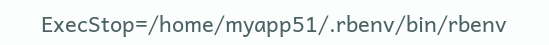ExecStop=/home/myapp51/.rbenv/bin/rbenv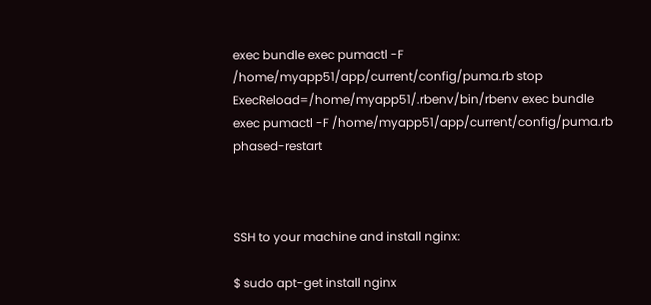exec bundle exec pumactl -F /home/myapp51/app/current/config/puma.rb stop
ExecReload=/home/myapp51/.rbenv/bin/rbenv exec bundle exec pumactl -F /home/myapp51/app/current/config/puma.rb phased-restart



SSH to your machine and install nginx:

$ sudo apt-get install nginx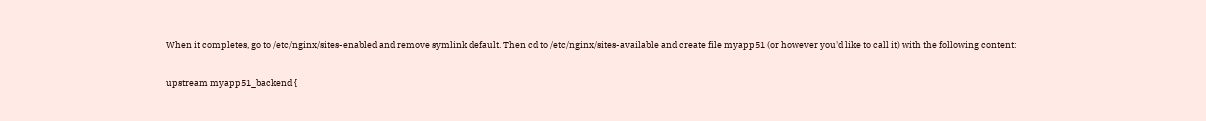When it completes, go to /etc/nginx/sites-enabled and remove symlink default. Then cd to /etc/nginx/sites-available and create file myapp51 (or however you'd like to call it) with the following content:

upstream myapp51_backend {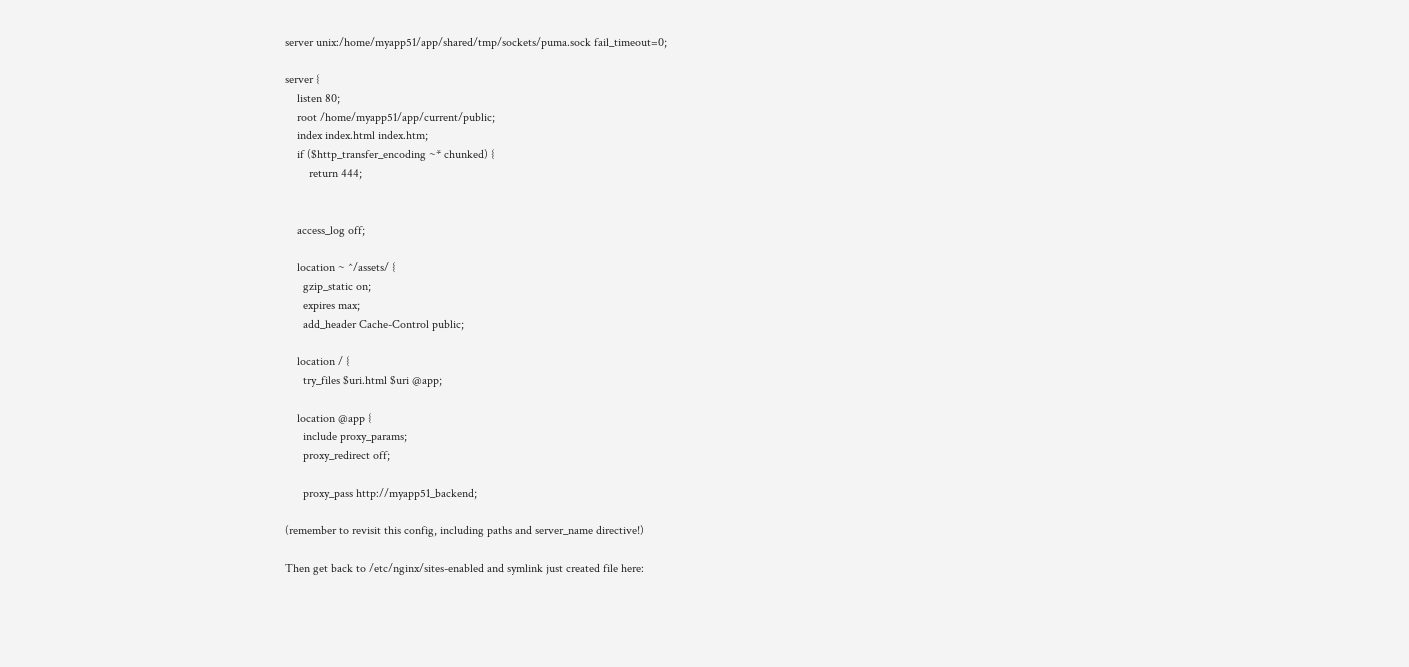server unix:/home/myapp51/app/shared/tmp/sockets/puma.sock fail_timeout=0;

server {
    listen 80;
    root /home/myapp51/app/current/public;
    index index.html index.htm;
    if ($http_transfer_encoding ~* chunked) {
        return 444;


    access_log off;

    location ~ ^/assets/ {
      gzip_static on;
      expires max;
      add_header Cache-Control public;

    location / {
      try_files $uri.html $uri @app;

    location @app {
      include proxy_params;
      proxy_redirect off;

      proxy_pass http://myapp51_backend;

(remember to revisit this config, including paths and server_name directive!)

Then get back to /etc/nginx/sites-enabled and symlink just created file here: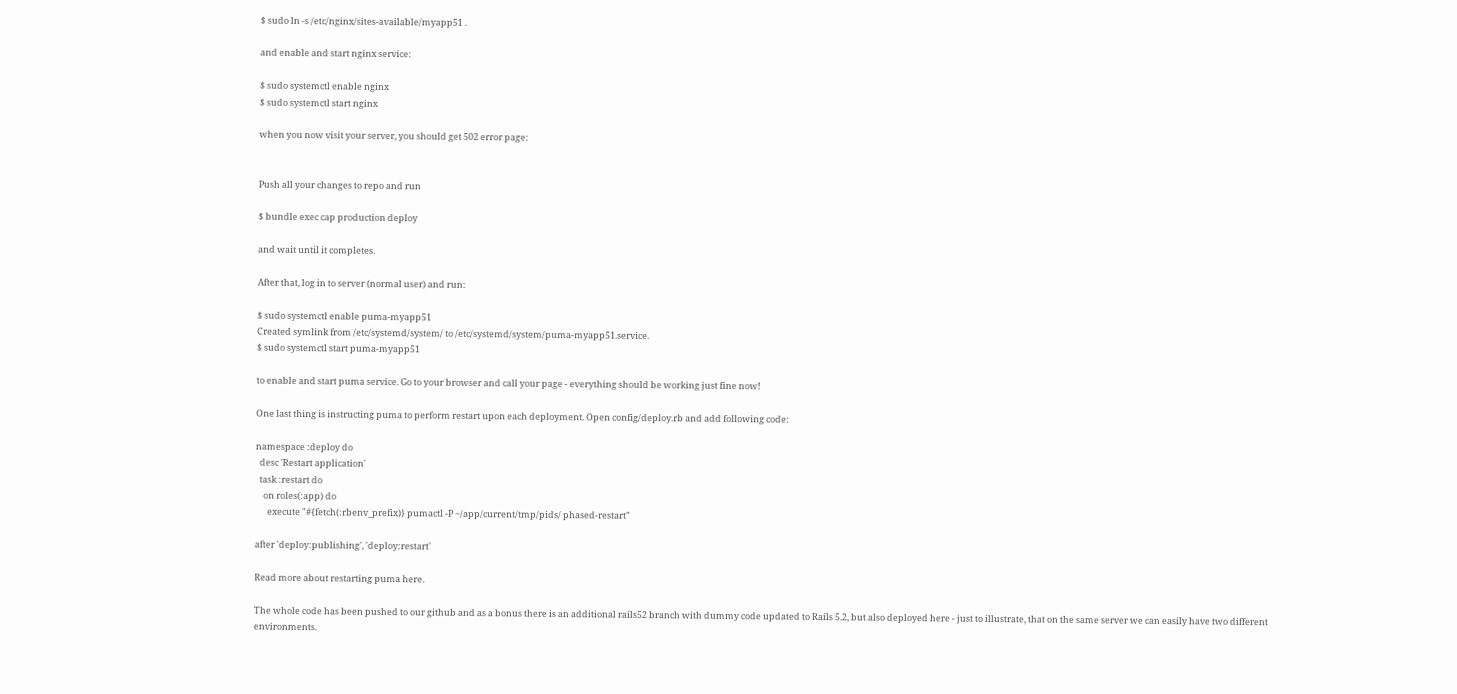$ sudo ln -s /etc/nginx/sites-available/myapp51 .

and enable and start nginx service:

$ sudo systemctl enable nginx
$ sudo systemctl start nginx

when you now visit your server, you should get 502 error page:


Push all your changes to repo and run

$ bundle exec cap production deploy

and wait until it completes.

After that, log in to server (normal user) and run:

$ sudo systemctl enable puma-myapp51
Created symlink from /etc/systemd/system/ to /etc/systemd/system/puma-myapp51.service.
$ sudo systemctl start puma-myapp51

to enable and start puma service. Go to your browser and call your page - everything should be working just fine now!

One last thing is instructing puma to perform restart upon each deployment. Open config/deploy.rb and add following code:

namespace :deploy do
  desc 'Restart application'
  task :restart do
    on roles(:app) do
      execute "#{fetch(:rbenv_prefix)} pumactl -P ~/app/current/tmp/pids/ phased-restart"

after 'deploy:publishing', 'deploy:restart'

Read more about restarting puma here.

The whole code has been pushed to our github and as a bonus there is an additional rails52 branch with dummy code updated to Rails 5.2, but also deployed here - just to illustrate, that on the same server we can easily have two different environments.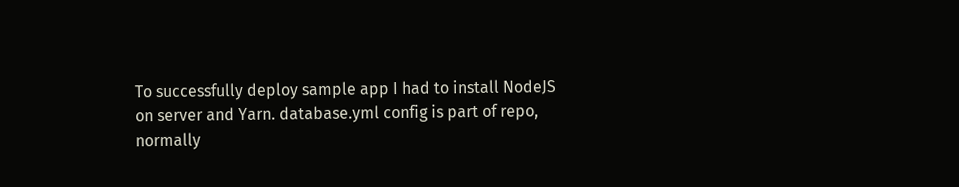To successfully deploy sample app I had to install NodeJS on server and Yarn. database.yml config is part of repo, normally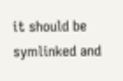it should be symlinked and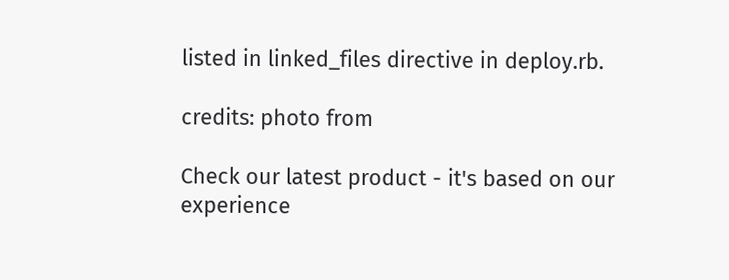listed in linked_files directive in deploy.rb.

credits: photo from

Check our latest product - it's based on our experience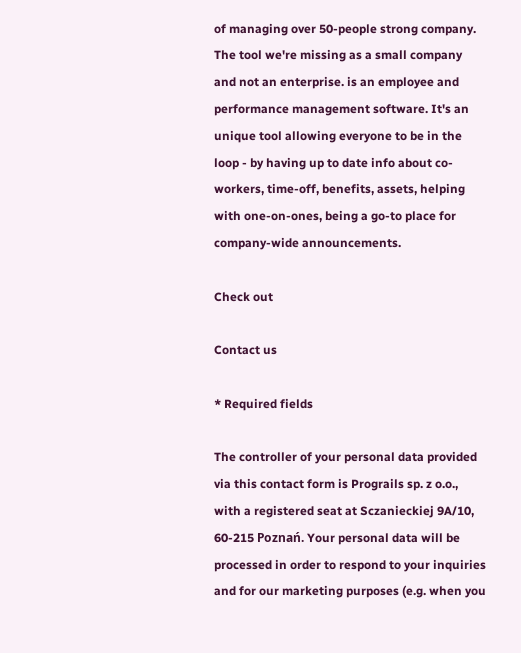of managing over 50-people strong company. The tool we're missing as a small company and not an enterprise. is an employee and performance management software. It's an unique tool allowing everyone to be in the loop - by having up to date info about co-workers, time-off, benefits, assets, helping with one-on-ones, being a go-to place for company-wide announcements.

Check out

Contact us

* Required fields

The controller of your personal data provided via this contact form is Prograils sp. z o.o., with a registered seat at Sczanieckiej 9A/10, 60-215 Poznań. Your personal data will be processed in order to respond to your inquiries and for our marketing purposes (e.g. when you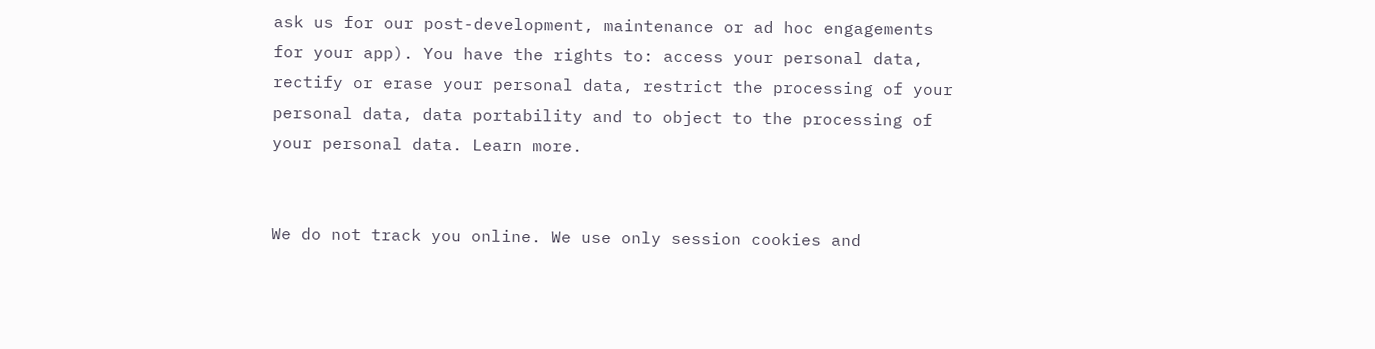ask us for our post-development, maintenance or ad hoc engagements for your app). You have the rights to: access your personal data, rectify or erase your personal data, restrict the processing of your personal data, data portability and to object to the processing of your personal data. Learn more.


We do not track you online. We use only session cookies and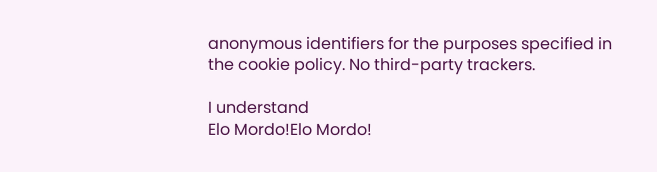anonymous identifiers for the purposes specified in the cookie policy. No third-party trackers.

I understand
Elo Mordo!Elo Mordo!